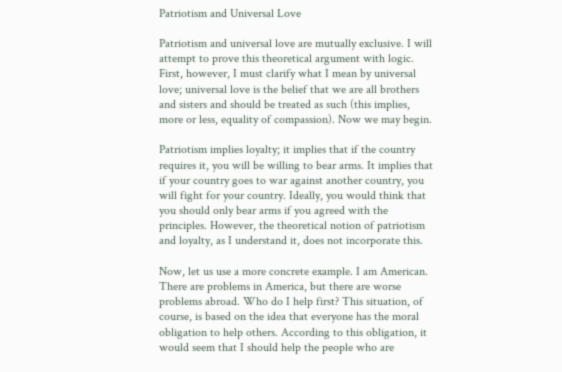Patriotism and Universal Love

Patriotism and universal love are mutually exclusive. I will attempt to prove this theoretical argument with logic. First, however, I must clarify what I mean by universal love; universal love is the belief that we are all brothers and sisters and should be treated as such (this implies, more or less, equality of compassion). Now we may begin.

Patriotism implies loyalty; it implies that if the country requires it, you will be willing to bear arms. It implies that if your country goes to war against another country, you will fight for your country. Ideally, you would think that you should only bear arms if you agreed with the principles. However, the theoretical notion of patriotism and loyalty, as I understand it, does not incorporate this.

Now, let us use a more concrete example. I am American. There are problems in America, but there are worse problems abroad. Who do I help first? This situation, of course, is based on the idea that everyone has the moral obligation to help others. According to this obligation, it would seem that I should help the people who are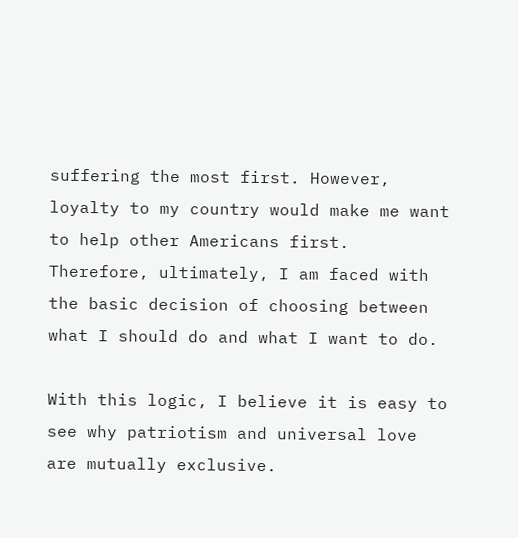suffering the most first. However, loyalty to my country would make me want to help other Americans first. Therefore, ultimately, I am faced with the basic decision of choosing between what I should do and what I want to do.

With this logic, I believe it is easy to see why patriotism and universal love are mutually exclusive.